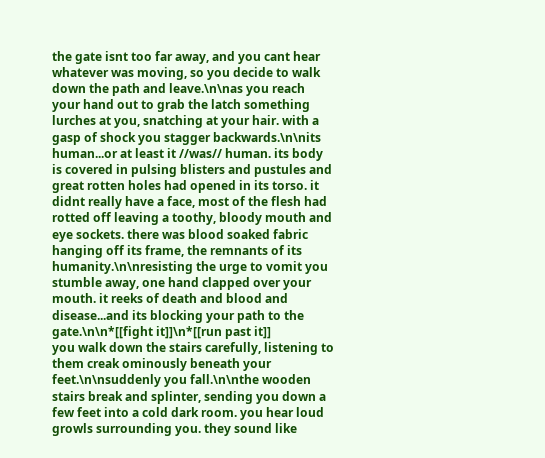the gate isnt too far away, and you cant hear whatever was moving, so you decide to walk down the path and leave.\n\nas you reach your hand out to grab the latch something lurches at you, snatching at your hair. with a gasp of shock you stagger backwards.\n\nits human...or at least it //was// human. its body is covered in pulsing blisters and pustules and great rotten holes had opened in its torso. it didnt really have a face, most of the flesh had rotted off leaving a toothy, bloody mouth and eye sockets. there was blood soaked fabric hanging off its frame, the remnants of its humanity.\n\nresisting the urge to vomit you stumble away, one hand clapped over your mouth. it reeks of death and blood and disease...and its blocking your path to the gate.\n\n*[[fight it]]\n*[[run past it]]
you walk down the stairs carefully, listening to them creak ominously beneath your feet.\n\nsuddenly you fall.\n\nthe wooden stairs break and splinter, sending you down a few feet into a cold dark room. you hear loud growls surrounding you. they sound like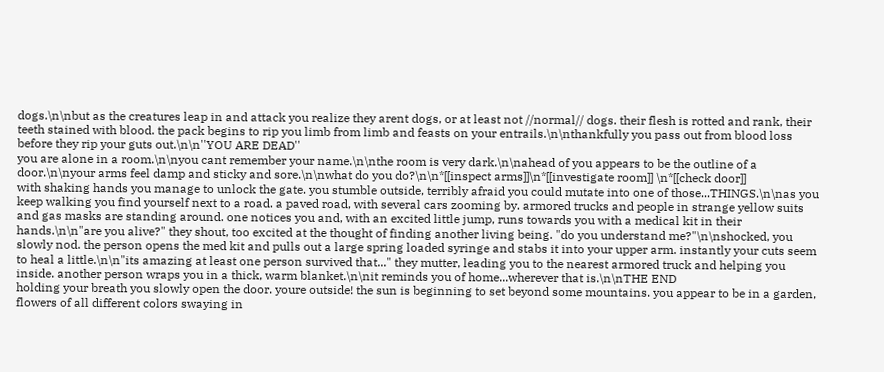dogs.\n\nbut as the creatures leap in and attack you realize they arent dogs, or at least not //normal// dogs. their flesh is rotted and rank, their teeth stained with blood. the pack begins to rip you limb from limb and feasts on your entrails.\n\nthankfully you pass out from blood loss before they rip your guts out.\n\n''YOU ARE DEAD''
you are alone in a room.\n\nyou cant remember your name.\n\nthe room is very dark.\n\nahead of you appears to be the outline of a door.\n\nyour arms feel damp and sticky and sore.\n\nwhat do you do?\n\n*[[inspect arms]]\n*[[investigate room]] \n*[[check door]]
with shaking hands you manage to unlock the gate. you stumble outside, terribly afraid you could mutate into one of those...THINGS.\n\nas you keep walking you find yourself next to a road. a paved road, with several cars zooming by. armored trucks and people in strange yellow suits and gas masks are standing around. one notices you and, with an excited little jump, runs towards you with a medical kit in their hands.\n\n"are you alive?" they shout, too excited at the thought of finding another living being. "do you understand me?"\n\nshocked, you slowly nod. the person opens the med kit and pulls out a large spring loaded syringe and stabs it into your upper arm. instantly your cuts seem to heal a little.\n\n"its amazing at least one person survived that..." they mutter, leading you to the nearest armored truck and helping you inside. another person wraps you in a thick, warm blanket.\n\nit reminds you of home...wherever that is.\n\nTHE END
holding your breath you slowly open the door. youre outside! the sun is beginning to set beyond some mountains. you appear to be in a garden, flowers of all different colors swaying in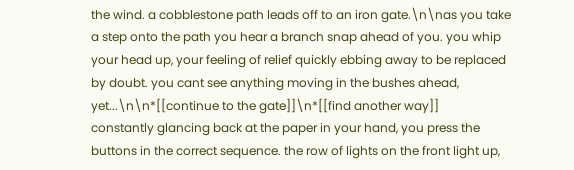the wind. a cobblestone path leads off to an iron gate.\n\nas you take a step onto the path you hear a branch snap ahead of you. you whip your head up, your feeling of relief quickly ebbing away to be replaced by doubt. you cant see anything moving in the bushes ahead, yet...\n\n*[[continue to the gate]]\n*[[find another way]]
constantly glancing back at the paper in your hand, you press the buttons in the correct sequence. the row of lights on the front light up,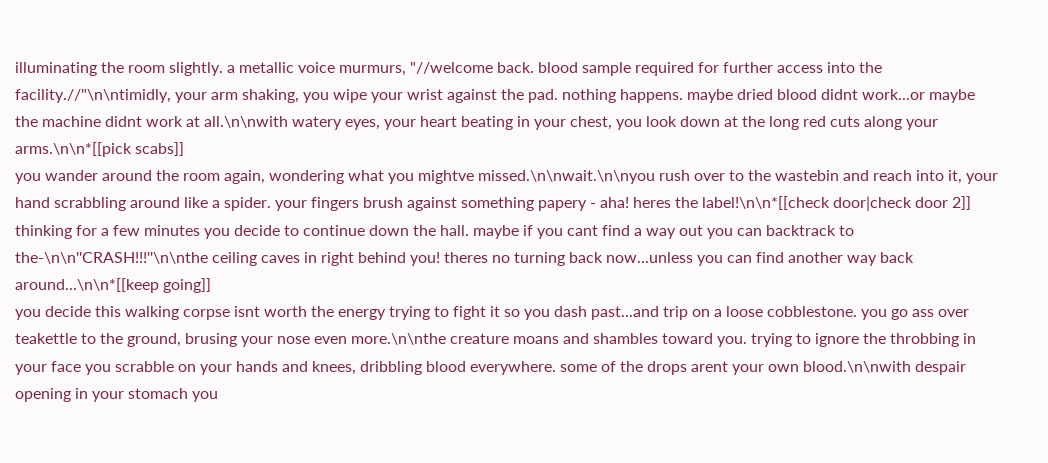illuminating the room slightly. a metallic voice murmurs, "//welcome back. blood sample required for further access into the facility.//"\n\ntimidly, your arm shaking, you wipe your wrist against the pad. nothing happens. maybe dried blood didnt work...or maybe the machine didnt work at all.\n\nwith watery eyes, your heart beating in your chest, you look down at the long red cuts along your arms.\n\n*[[pick scabs]]
you wander around the room again, wondering what you mightve missed.\n\nwait.\n\nyou rush over to the wastebin and reach into it, your hand scrabbling around like a spider. your fingers brush against something papery - aha! heres the label!\n\n*[[check door|check door 2]]
thinking for a few minutes you decide to continue down the hall. maybe if you cant find a way out you can backtrack to the-\n\n''CRASH!!!''\n\nthe ceiling caves in right behind you! theres no turning back now...unless you can find another way back around...\n\n*[[keep going]]
you decide this walking corpse isnt worth the energy trying to fight it so you dash past...and trip on a loose cobblestone. you go ass over teakettle to the ground, brusing your nose even more.\n\nthe creature moans and shambles toward you. trying to ignore the throbbing in your face you scrabble on your hands and knees, dribbling blood everywhere. some of the drops arent your own blood.\n\nwith despair opening in your stomach you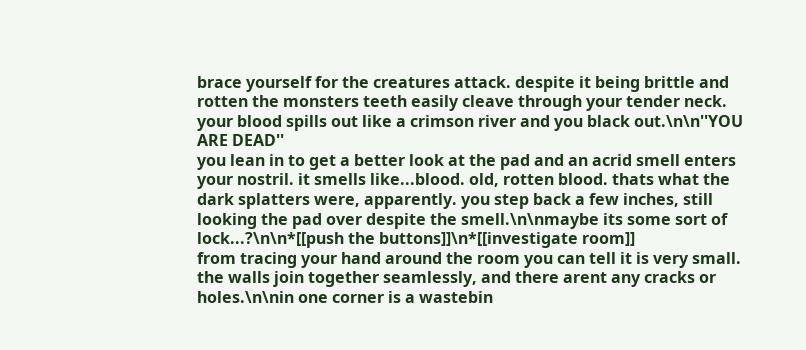brace yourself for the creatures attack. despite it being brittle and rotten the monsters teeth easily cleave through your tender neck. your blood spills out like a crimson river and you black out.\n\n''YOU ARE DEAD''
you lean in to get a better look at the pad and an acrid smell enters your nostril. it smells like...blood. old, rotten blood. thats what the dark splatters were, apparently. you step back a few inches, still looking the pad over despite the smell.\n\nmaybe its some sort of lock...?\n\n*[[push the buttons]]\n*[[investigate room]]
from tracing your hand around the room you can tell it is very small. the walls join together seamlessly, and there arent any cracks or holes.\n\nin one corner is a wastebin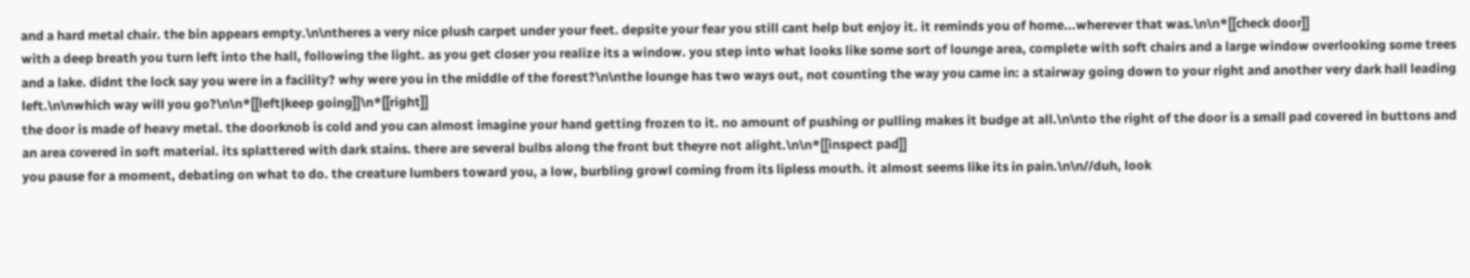and a hard metal chair. the bin appears empty.\n\ntheres a very nice plush carpet under your feet. depsite your fear you still cant help but enjoy it. it reminds you of home...wherever that was.\n\n*[[check door]]
with a deep breath you turn left into the hall, following the light. as you get closer you realize its a window. you step into what looks like some sort of lounge area, complete with soft chairs and a large window overlooking some trees and a lake. didnt the lock say you were in a facility? why were you in the middle of the forest?\n\nthe lounge has two ways out, not counting the way you came in: a stairway going down to your right and another very dark hall leading left.\n\nwhich way will you go?\n\n*[[left|keep going]]\n*[[right]]
the door is made of heavy metal. the doorknob is cold and you can almost imagine your hand getting frozen to it. no amount of pushing or pulling makes it budge at all.\n\nto the right of the door is a small pad covered in buttons and an area covered in soft material. its splattered with dark stains. there are several bulbs along the front but theyre not alight.\n\n*[[inspect pad]]
you pause for a moment, debating on what to do. the creature lumbers toward you, a low, burbling growl coming from its lipless mouth. it almost seems like its in pain.\n\n//duh, look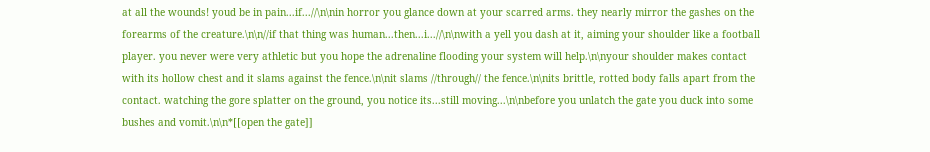at all the wounds! youd be in pain...if...//\n\nin horror you glance down at your scarred arms. they nearly mirror the gashes on the forearms of the creature.\n\n//if that thing was human...then...i...//\n\nwith a yell you dash at it, aiming your shoulder like a football player. you never were very athletic but you hope the adrenaline flooding your system will help.\n\nyour shoulder makes contact with its hollow chest and it slams against the fence.\n\nit slams //through// the fence.\n\nits brittle, rotted body falls apart from the contact. watching the gore splatter on the ground, you notice its...still moving...\n\nbefore you unlatch the gate you duck into some bushes and vomit.\n\n*[[open the gate]]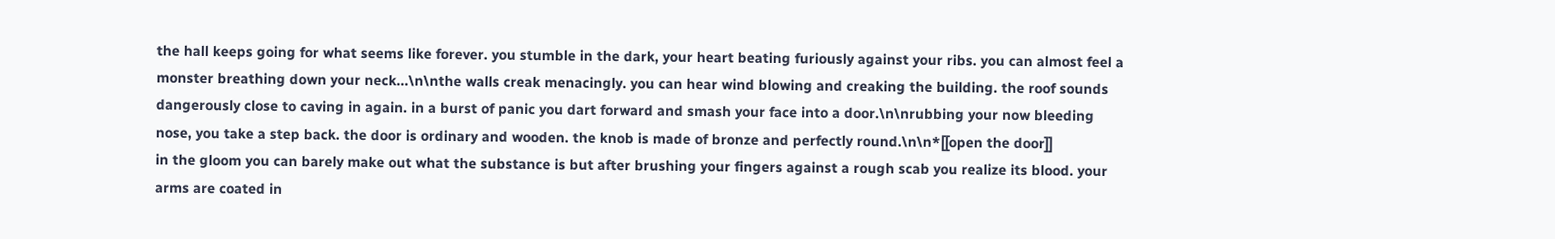the hall keeps going for what seems like forever. you stumble in the dark, your heart beating furiously against your ribs. you can almost feel a monster breathing down your neck...\n\nthe walls creak menacingly. you can hear wind blowing and creaking the building. the roof sounds dangerously close to caving in again. in a burst of panic you dart forward and smash your face into a door.\n\nrubbing your now bleeding nose, you take a step back. the door is ordinary and wooden. the knob is made of bronze and perfectly round.\n\n*[[open the door]]
in the gloom you can barely make out what the substance is but after brushing your fingers against a rough scab you realize its blood. your arms are coated in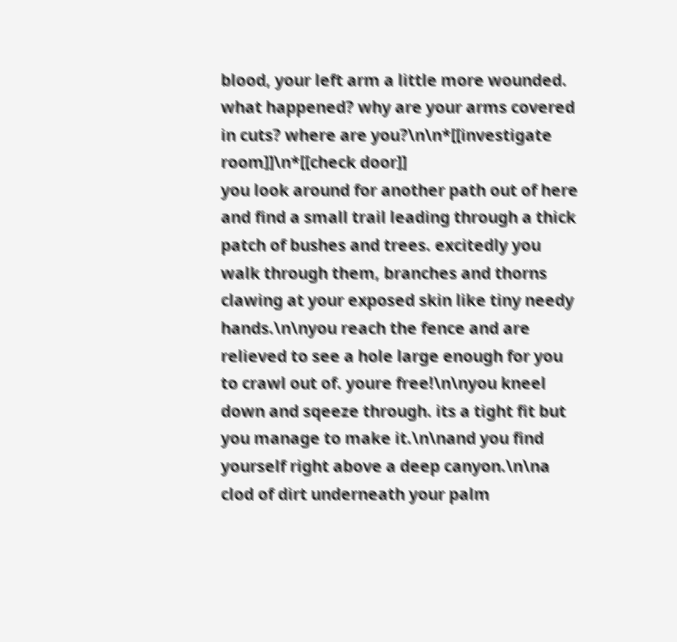blood, your left arm a little more wounded. what happened? why are your arms covered in cuts? where are you?\n\n*[[investigate room]]\n*[[check door]]
you look around for another path out of here and find a small trail leading through a thick patch of bushes and trees. excitedly you walk through them, branches and thorns clawing at your exposed skin like tiny needy hands.\n\nyou reach the fence and are relieved to see a hole large enough for you to crawl out of. youre free!\n\nyou kneel down and sqeeze through. its a tight fit but you manage to make it.\n\nand you find yourself right above a deep canyon.\n\na clod of dirt underneath your palm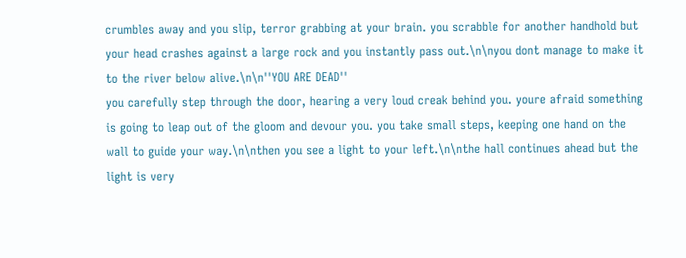crumbles away and you slip, terror grabbing at your brain. you scrabble for another handhold but your head crashes against a large rock and you instantly pass out.\n\nyou dont manage to make it to the river below alive.\n\n''YOU ARE DEAD''
you carefully step through the door, hearing a very loud creak behind you. youre afraid something is going to leap out of the gloom and devour you. you take small steps, keeping one hand on the wall to guide your way.\n\nthen you see a light to your left.\n\nthe hall continues ahead but the light is very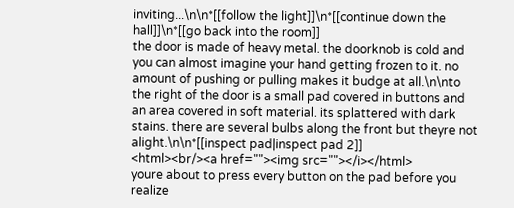inviting...\n\n*[[follow the light]]\n*[[continue down the hall]]\n*[[go back into the room]]
the door is made of heavy metal. the doorknob is cold and you can almost imagine your hand getting frozen to it. no amount of pushing or pulling makes it budge at all.\n\nto the right of the door is a small pad covered in buttons and an area covered in soft material. its splattered with dark stains. there are several bulbs along the front but theyre not alight.\n\n*[[inspect pad|inspect pad 2]]
<html><br/><a href=""><img src=""></i></html>
youre about to press every button on the pad before you realize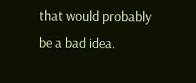that would probably be a bad idea.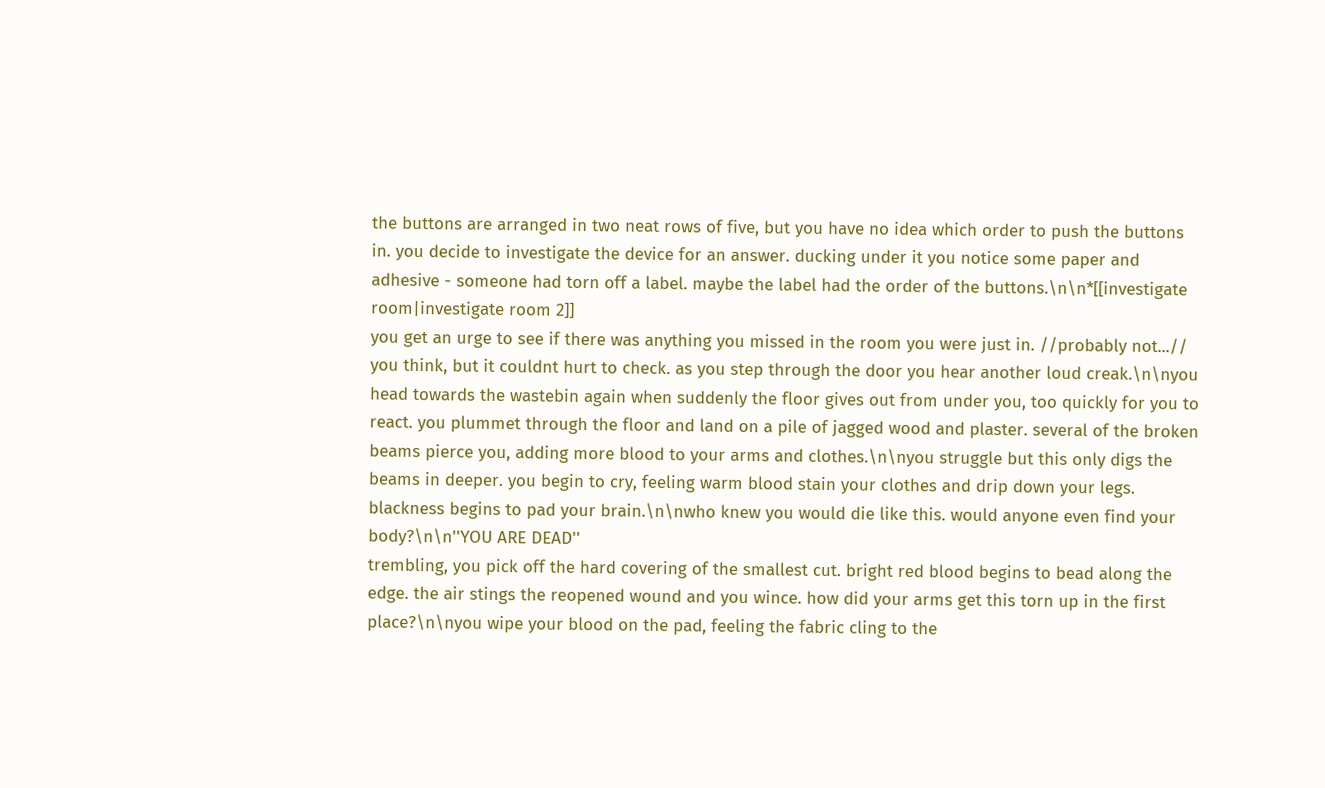the buttons are arranged in two neat rows of five, but you have no idea which order to push the buttons in. you decide to investigate the device for an answer. ducking under it you notice some paper and adhesive - someone had torn off a label. maybe the label had the order of the buttons.\n\n*[[investigate room|investigate room 2]]
you get an urge to see if there was anything you missed in the room you were just in. //probably not...// you think, but it couldnt hurt to check. as you step through the door you hear another loud creak.\n\nyou head towards the wastebin again when suddenly the floor gives out from under you, too quickly for you to react. you plummet through the floor and land on a pile of jagged wood and plaster. several of the broken beams pierce you, adding more blood to your arms and clothes.\n\nyou struggle but this only digs the beams in deeper. you begin to cry, feeling warm blood stain your clothes and drip down your legs. blackness begins to pad your brain.\n\nwho knew you would die like this. would anyone even find your body?\n\n''YOU ARE DEAD''
trembling, you pick off the hard covering of the smallest cut. bright red blood begins to bead along the edge. the air stings the reopened wound and you wince. how did your arms get this torn up in the first place?\n\nyou wipe your blood on the pad, feeling the fabric cling to the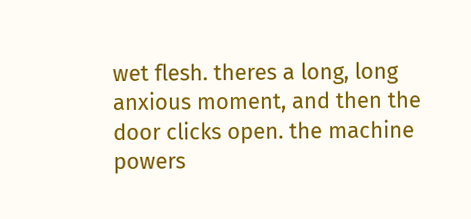wet flesh. theres a long, long anxious moment, and then the door clicks open. the machine powers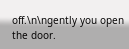off.\n\ngently you open the door.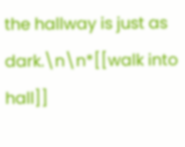the hallway is just as dark.\n\n*[[walk into hall]]